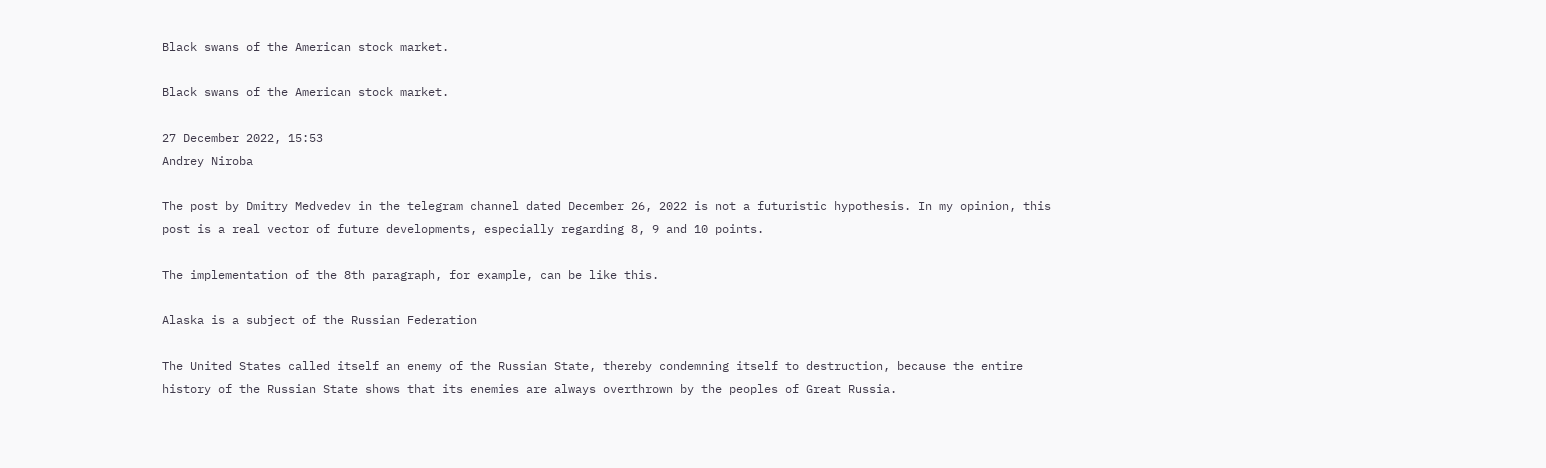Black swans of the American stock market.

Black swans of the American stock market.

27 December 2022, 15:53
Andrey Niroba

The post by Dmitry Medvedev in the telegram channel dated December 26, 2022 is not a futuristic hypothesis. In my opinion, this post is a real vector of future developments, especially regarding 8, 9 and 10 points.

The implementation of the 8th paragraph, for example, can be like this.

Alaska is a subject of the Russian Federation

The United States called itself an enemy of the Russian State, thereby condemning itself to destruction, because the entire history of the Russian State shows that its enemies are always overthrown by the peoples of Great Russia.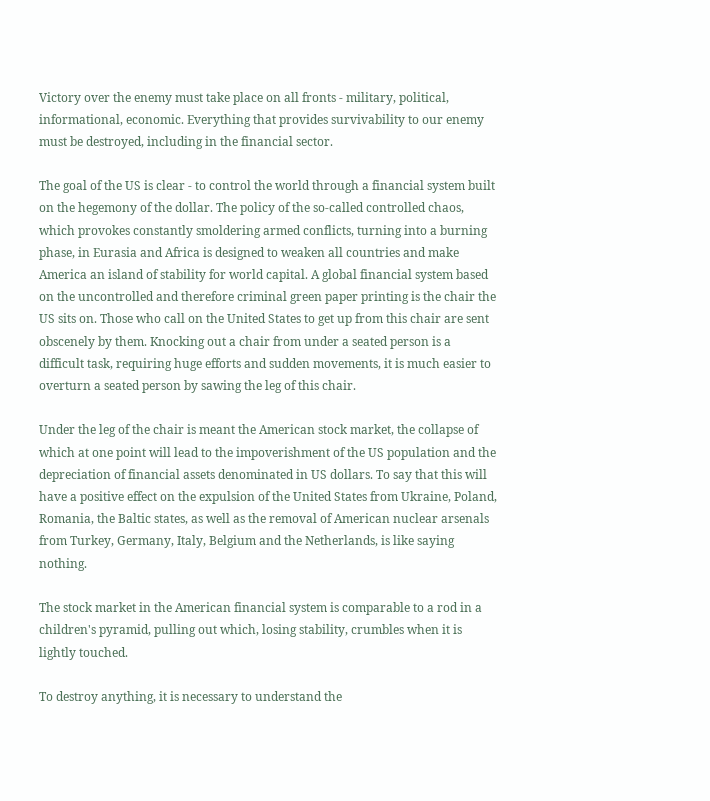Victory over the enemy must take place on all fronts - military, political, informational, economic. Everything that provides survivability to our enemy must be destroyed, including in the financial sector.

The goal of the US is clear - to control the world through a financial system built on the hegemony of the dollar. The policy of the so-called controlled chaos, which provokes constantly smoldering armed conflicts, turning into a burning phase, in Eurasia and Africa is designed to weaken all countries and make America an island of stability for world capital. A global financial system based on the uncontrolled and therefore criminal green paper printing is the chair the US sits on. Those who call on the United States to get up from this chair are sent obscenely by them. Knocking out a chair from under a seated person is a difficult task, requiring huge efforts and sudden movements, it is much easier to overturn a seated person by sawing the leg of this chair.

Under the leg of the chair is meant the American stock market, the collapse of which at one point will lead to the impoverishment of the US population and the depreciation of financial assets denominated in US dollars. To say that this will have a positive effect on the expulsion of the United States from Ukraine, Poland, Romania, the Baltic states, as well as the removal of American nuclear arsenals from Turkey, Germany, Italy, Belgium and the Netherlands, is like saying nothing.

The stock market in the American financial system is comparable to a rod in a children's pyramid, pulling out which, losing stability, crumbles when it is lightly touched.

To destroy anything, it is necessary to understand the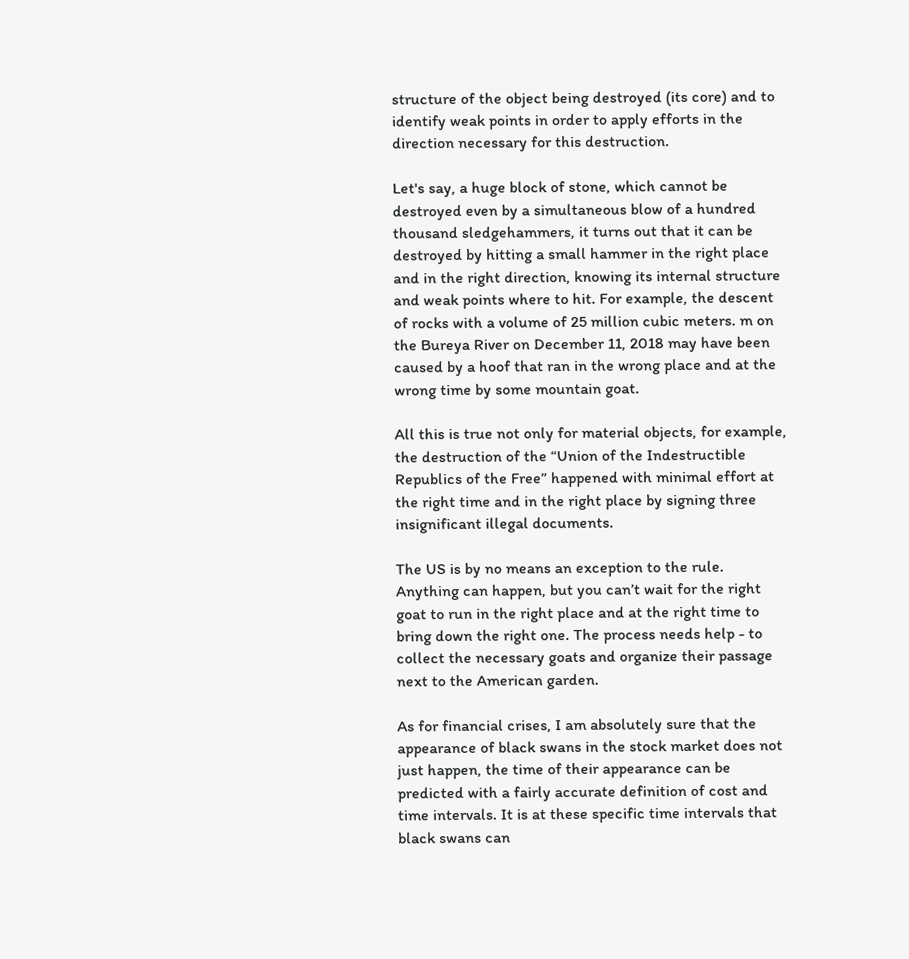structure of the object being destroyed (its core) and to identify weak points in order to apply efforts in the direction necessary for this destruction.

Let's say, a huge block of stone, which cannot be destroyed even by a simultaneous blow of a hundred thousand sledgehammers, it turns out that it can be destroyed by hitting a small hammer in the right place and in the right direction, knowing its internal structure and weak points where to hit. For example, the descent of rocks with a volume of 25 million cubic meters. m on the Bureya River on December 11, 2018 may have been caused by a hoof that ran in the wrong place and at the wrong time by some mountain goat.

All this is true not only for material objects, for example, the destruction of the “Union of the Indestructible Republics of the Free” happened with minimal effort at the right time and in the right place by signing three insignificant illegal documents.

The US is by no means an exception to the rule. Anything can happen, but you can’t wait for the right goat to run in the right place and at the right time to bring down the right one. The process needs help - to collect the necessary goats and organize their passage next to the American garden.

As for financial crises, I am absolutely sure that the appearance of black swans in the stock market does not just happen, the time of their appearance can be predicted with a fairly accurate definition of cost and time intervals. It is at these specific time intervals that black swans can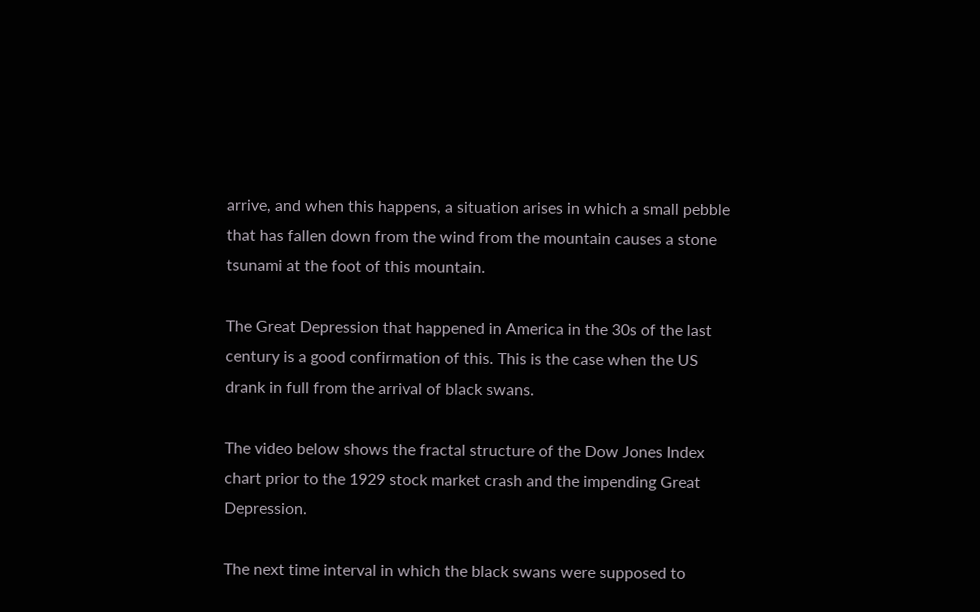arrive, and when this happens, a situation arises in which a small pebble that has fallen down from the wind from the mountain causes a stone tsunami at the foot of this mountain.

The Great Depression that happened in America in the 30s of the last century is a good confirmation of this. This is the case when the US drank in full from the arrival of black swans.

The video below shows the fractal structure of the Dow Jones Index chart prior to the 1929 stock market crash and the impending Great Depression.

The next time interval in which the black swans were supposed to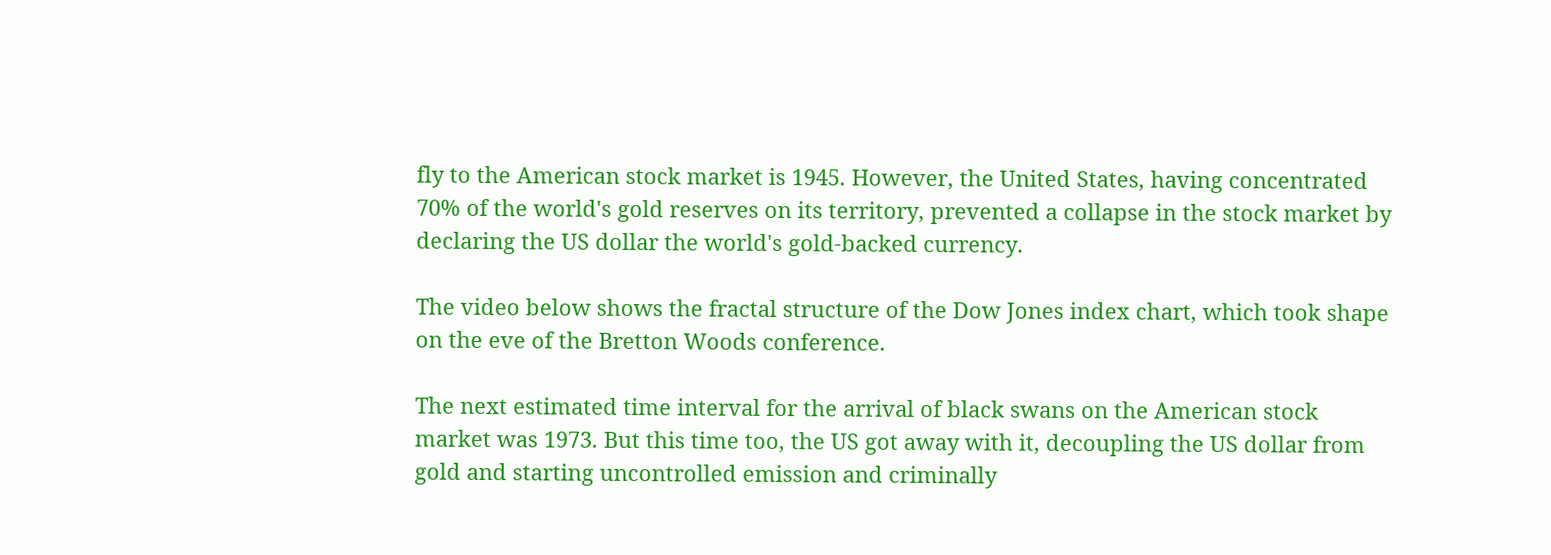fly to the American stock market is 1945. However, the United States, having concentrated 70% of the world's gold reserves on its territory, prevented a collapse in the stock market by declaring the US dollar the world's gold-backed currency.

The video below shows the fractal structure of the Dow Jones index chart, which took shape on the eve of the Bretton Woods conference.

The next estimated time interval for the arrival of black swans on the American stock market was 1973. But this time too, the US got away with it, decoupling the US dollar from gold and starting uncontrolled emission and criminally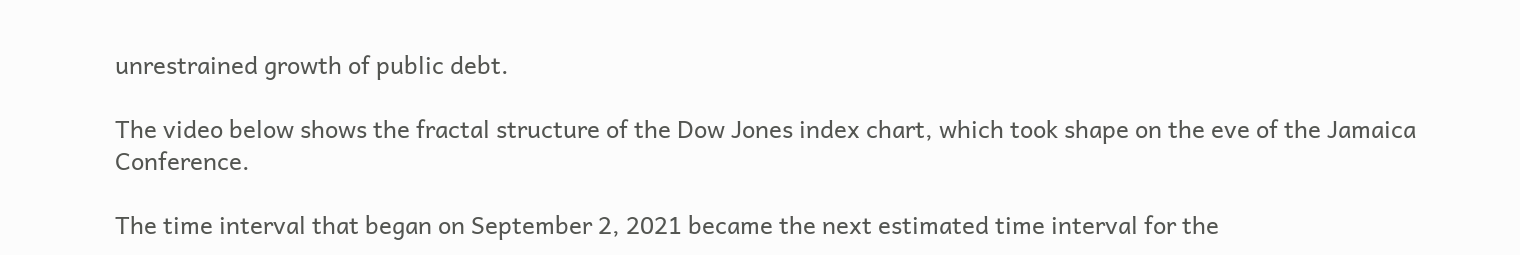unrestrained growth of public debt.

The video below shows the fractal structure of the Dow Jones index chart, which took shape on the eve of the Jamaica Conference.

The time interval that began on September 2, 2021 became the next estimated time interval for the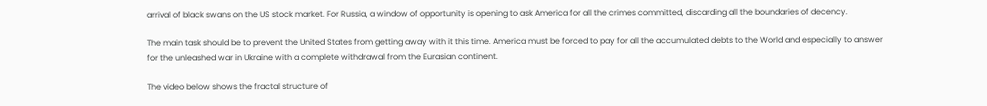arrival of black swans on the US stock market. For Russia, a window of opportunity is opening to ask America for all the crimes committed, discarding all the boundaries of decency.

The main task should be to prevent the United States from getting away with it this time. America must be forced to pay for all the accumulated debts to the World and especially to answer for the unleashed war in Ukraine with a complete withdrawal from the Eurasian continent.

The video below shows the fractal structure of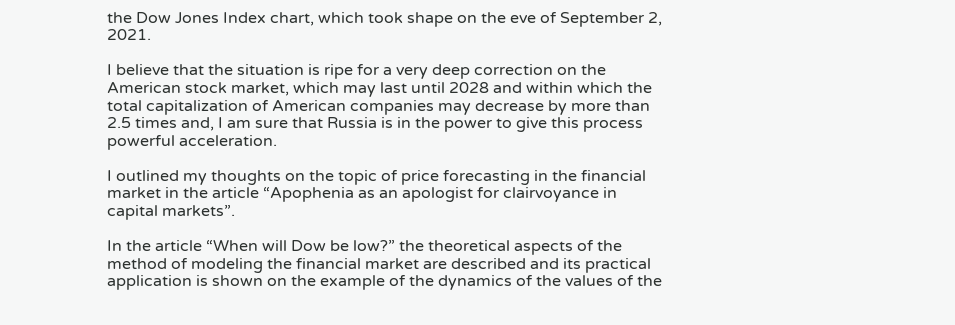the Dow Jones Index chart, which took shape on the eve of September 2, 2021.

I believe that the situation is ripe for a very deep correction on the American stock market, which may last until 2028 and within which the total capitalization of American companies may decrease by more than 2.5 times and, I am sure that Russia is in the power to give this process powerful acceleration.

I outlined my thoughts on the topic of price forecasting in the financial market in the article “Apophenia as an apologist for clairvoyance in capital markets”.

In the article “When will Dow be low?” the theoretical aspects of the method of modeling the financial market are described and its practical application is shown on the example of the dynamics of the values of the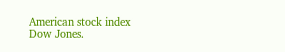American stock index Dow Jones.